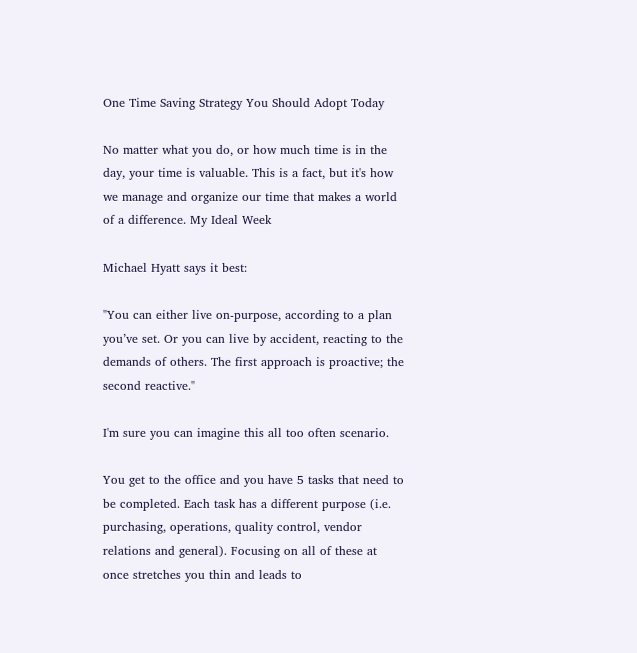One Time Saving Strategy You Should Adopt Today

No matter what you do, or how much time is in the day, your time is valuable. This is a fact, but it's how we manage and organize our time that makes a world of a difference. My Ideal Week

Michael Hyatt says it best:

"You can either live on-purpose, according to a plan you’ve set. Or you can live by accident, reacting to the demands of others. The first approach is proactive; the second reactive."

I'm sure you can imagine this all too often scenario.

You get to the office and you have 5 tasks that need to be completed. Each task has a different purpose (i.e. purchasing, operations, quality control, vendor relations and general). Focusing on all of these at once stretches you thin and leads to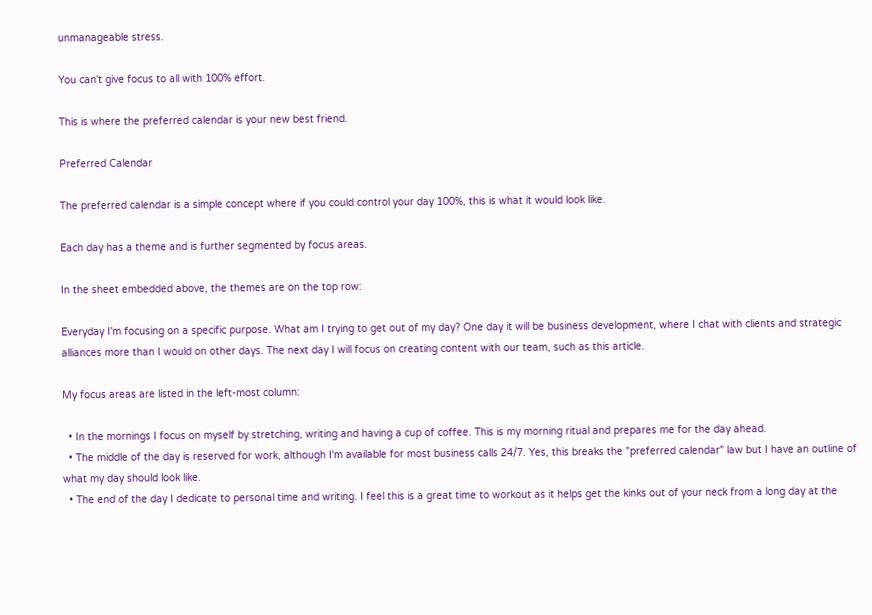unmanageable stress.

You can't give focus to all with 100% effort.

This is where the preferred calendar is your new best friend.

Preferred Calendar

The preferred calendar is a simple concept where if you could control your day 100%, this is what it would look like.

Each day has a theme and is further segmented by focus areas.

In the sheet embedded above, the themes are on the top row:

Everyday I'm focusing on a specific purpose. What am I trying to get out of my day? One day it will be business development, where I chat with clients and strategic alliances more than I would on other days. The next day I will focus on creating content with our team, such as this article.

My focus areas are listed in the left-most column:

  • In the mornings I focus on myself by stretching, writing and having a cup of coffee. This is my morning ritual and prepares me for the day ahead.
  • The middle of the day is reserved for work, although I'm available for most business calls 24/7. Yes, this breaks the "preferred calendar" law but I have an outline of what my day should look like.
  • The end of the day I dedicate to personal time and writing. I feel this is a great time to workout as it helps get the kinks out of your neck from a long day at the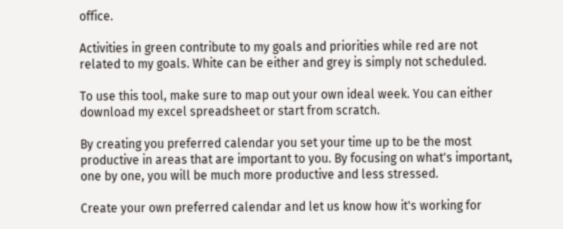office.

Activities in green contribute to my goals and priorities while red are not related to my goals. White can be either and grey is simply not scheduled.

To use this tool, make sure to map out your own ideal week. You can either download my excel spreadsheet or start from scratch.

By creating you preferred calendar you set your time up to be the most productive in areas that are important to you. By focusing on what's important, one by one, you will be much more productive and less stressed.

Create your own preferred calendar and let us know how it's working for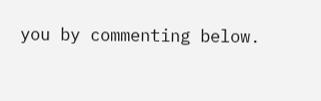you by commenting below.